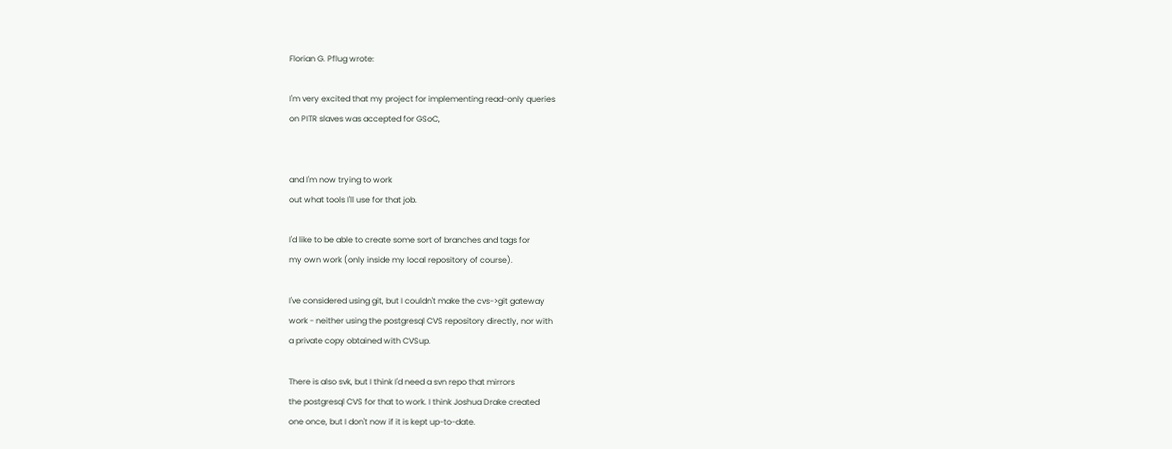Florian G. Pflug wrote:

I'm very excited that my project for implementing read-only queries
on PITR slaves was accepted for GSoC,


and I'm now trying to work
out what tools I'll use for that job.

I'd like to be able to create some sort of branches and tags for
my own work (only inside my local repository of course).

I've considered using git, but I couldn't make the cvs->git gateway
work - neither using the postgresql CVS repository directly, nor with
a private copy obtained with CVSup.

There is also svk, but I think I'd need a svn repo that mirrors
the postgresql CVS for that to work. I think Joshua Drake created
one once, but I don't now if it is kept up-to-date.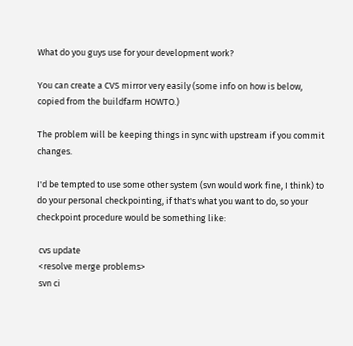What do you guys use for your development work?

You can create a CVS mirror very easily (some info on how is below, copied from the buildfarm HOWTO.)

The problem will be keeping things in sync with upstream if you commit changes.

I'd be tempted to use some other system (svn would work fine, I think) to do your personal checkpointing, if that's what you want to do, so your checkpoint procedure would be something like:

 cvs update
 <resolve merge problems>
 svn ci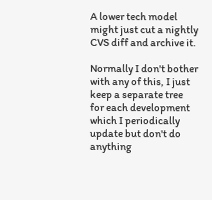A lower tech model might just cut a nightly CVS diff and archive it.

Normally I don't bother with any of this, I just keep a separate tree for each development which I periodically update but don't do anything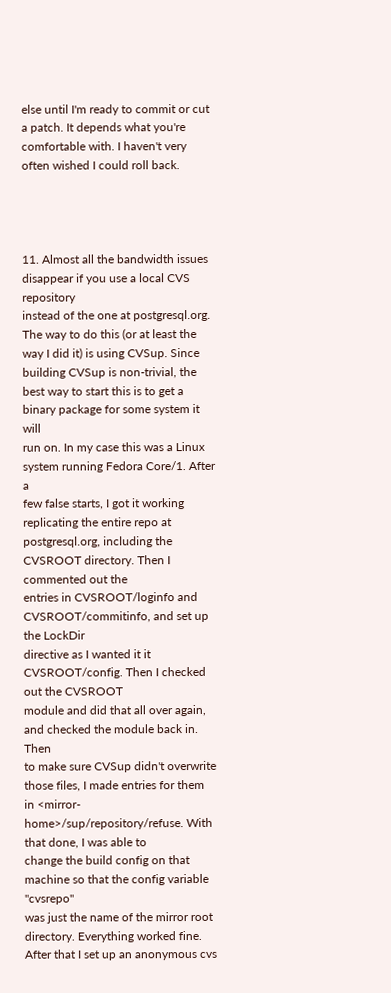else until I'm ready to commit or cut a patch. It depends what you're comfortable with. I haven't very often wished I could roll back.




11. Almost all the bandwidth issues disappear if you use a local CVS repository
instead of the one at postgresql.org. The way to do this (or at least the
way I did it) is using CVSup. Since building CVSup is non-trivial, the
best way to start this is to get a binary package for some system it will
run on. In my case this was a Linux system running Fedora Core/1. After a
few false starts, I got it working replicating the entire repo at postgresql.org, including the CVSROOT directory. Then I commented out the
entries in CVSROOT/loginfo and CVSROOT/commitinfo, and set up the LockDir
directive as I wanted it it CVSROOT/config. Then I checked out the CVSROOT
module and did that all over again, and checked the module back in. Then
to make sure CVSup didn't overwrite those files, I made entries for them
in <mirror-home>/sup/repository/refuse. With that done, I was able to
change the build config on that machine so that the config variable "cvsrepo"
was just the name of the mirror root directory. Everything worked fine.
After that I set up an anonymous cvs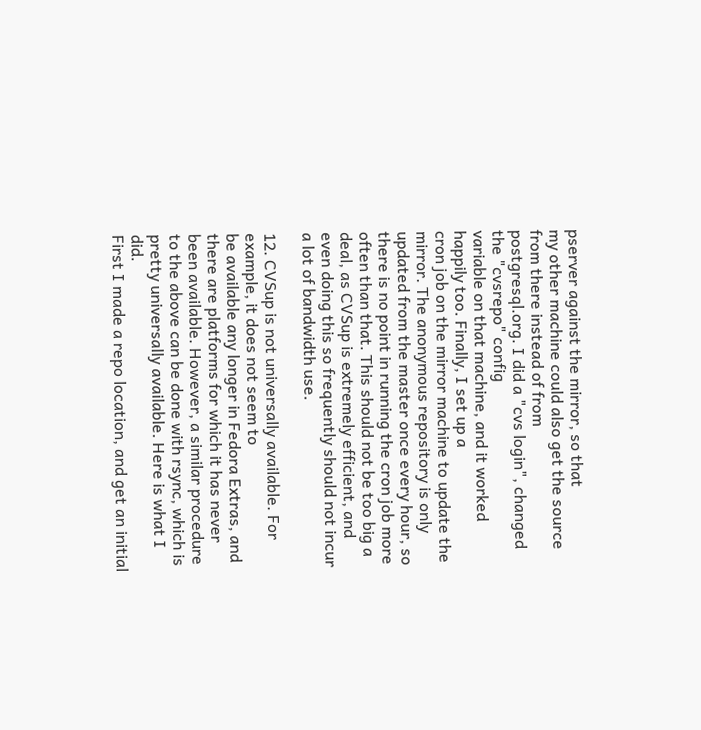pserver against the mirror, so that
my other machine could also get the source from there instead of from
postgresql.org. I did a "cvs login", changed the "cvsrepo" config
variable on that machine, and it worked happily too. Finally, I set up a
cron job on the mirror machine to update the mirror. The anonymous repository is only updated from the master once every hour, so there is no point in running the cron job more often than that. This should not be too big a deal, as CVSup is extremely efficient, and even doing this so frequently should not incur a lot of bandwidth use.

12. CVSup is not universally available. For example, it does not seem to
be available any longer in Fedora Extras, and there are platforms for which it has never been available. However, a similar procedure to the above can be done with rsync, which is pretty universally available. Here is what I did.
First I made a repo location, and get an initial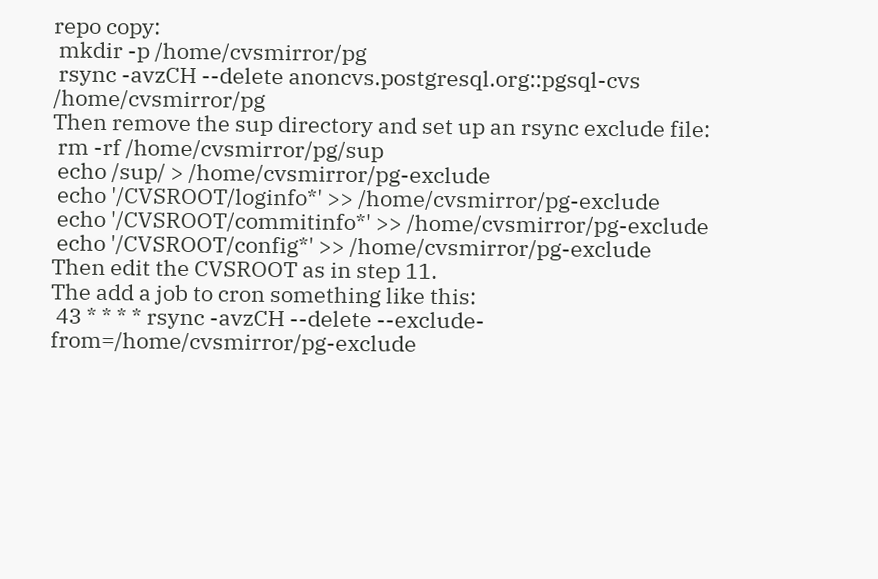repo copy:
 mkdir -p /home/cvsmirror/pg
 rsync -avzCH --delete anoncvs.postgresql.org::pgsql-cvs /home/cvsmirror/pg
Then remove the sup directory and set up an rsync exclude file:
 rm -rf /home/cvsmirror/pg/sup
 echo /sup/ > /home/cvsmirror/pg-exclude
 echo '/CVSROOT/loginfo*' >> /home/cvsmirror/pg-exclude
 echo '/CVSROOT/commitinfo*' >> /home/cvsmirror/pg-exclude
 echo '/CVSROOT/config*' >> /home/cvsmirror/pg-exclude
Then edit the CVSROOT as in step 11.
The add a job to cron something like this:
 43 * * * * rsync -avzCH --delete --exclude-from=/home/cvsmirror/pg-exclude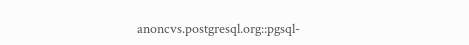anoncvs.postgresql.org::pgsql-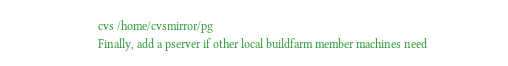cvs /home/cvsmirror/pg
Finally, add a pserver if other local buildfarm member machines need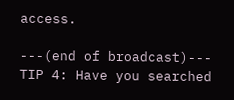access.

---(end of broadcast)---
TIP 4: Have you searched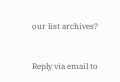our list archives?


Reply via email to